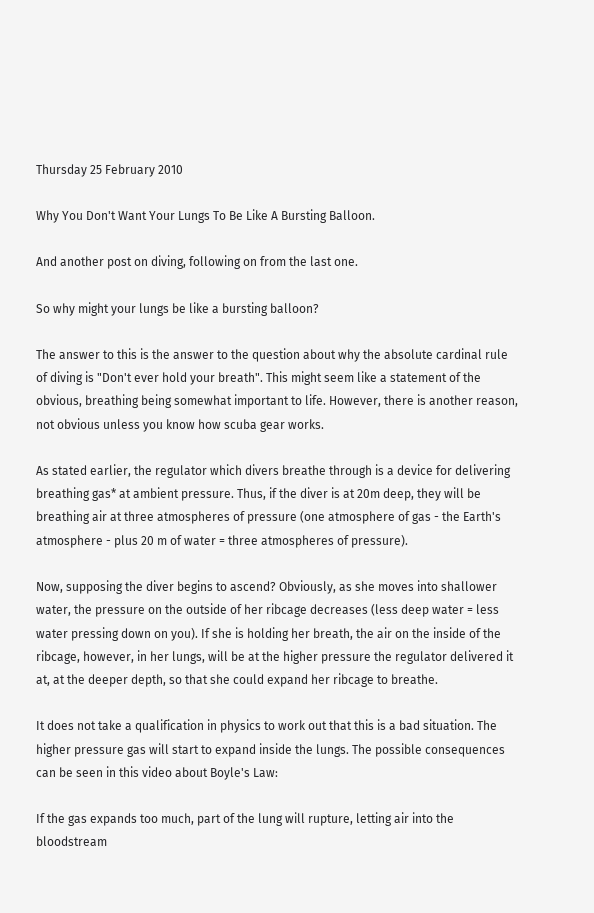Thursday 25 February 2010

Why You Don't Want Your Lungs To Be Like A Bursting Balloon.

And another post on diving, following on from the last one.

So why might your lungs be like a bursting balloon?

The answer to this is the answer to the question about why the absolute cardinal rule of diving is "Don't ever hold your breath". This might seem like a statement of the obvious, breathing being somewhat important to life. However, there is another reason, not obvious unless you know how scuba gear works.

As stated earlier, the regulator which divers breathe through is a device for delivering breathing gas* at ambient pressure. Thus, if the diver is at 20m deep, they will be breathing air at three atmospheres of pressure (one atmosphere of gas - the Earth's atmosphere - plus 20 m of water = three atmospheres of pressure).

Now, supposing the diver begins to ascend? Obviously, as she moves into shallower water, the pressure on the outside of her ribcage decreases (less deep water = less water pressing down on you). If she is holding her breath, the air on the inside of the ribcage, however, in her lungs, will be at the higher pressure the regulator delivered it at, at the deeper depth, so that she could expand her ribcage to breathe.

It does not take a qualification in physics to work out that this is a bad situation. The higher pressure gas will start to expand inside the lungs. The possible consequences can be seen in this video about Boyle's Law:

If the gas expands too much, part of the lung will rupture, letting air into the bloodstream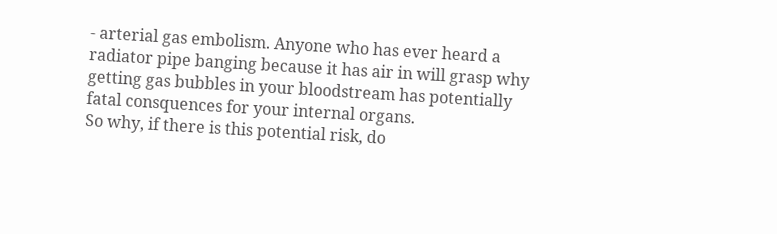- arterial gas embolism. Anyone who has ever heard a radiator pipe banging because it has air in will grasp why getting gas bubbles in your bloodstream has potentially fatal consquences for your internal organs.
So why, if there is this potential risk, do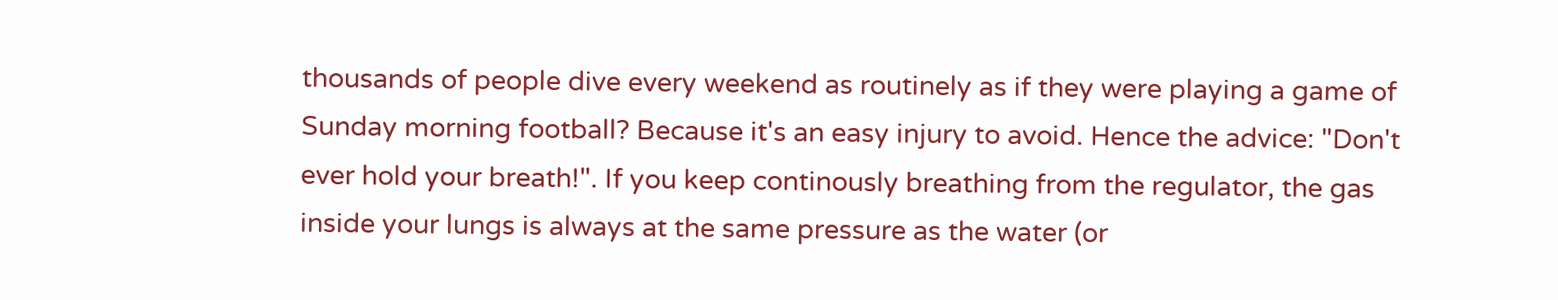thousands of people dive every weekend as routinely as if they were playing a game of Sunday morning football? Because it's an easy injury to avoid. Hence the advice: "Don't ever hold your breath!". If you keep continously breathing from the regulator, the gas inside your lungs is always at the same pressure as the water (or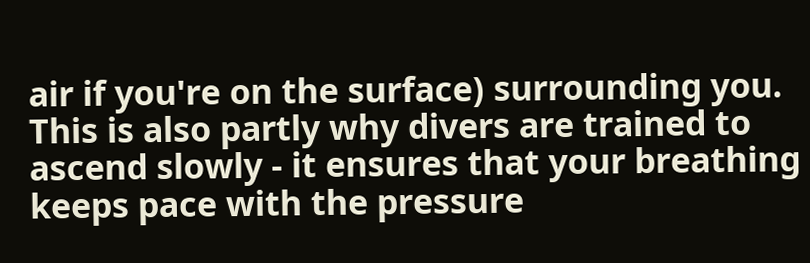air if you're on the surface) surrounding you.
This is also partly why divers are trained to ascend slowly - it ensures that your breathing keeps pace with the pressure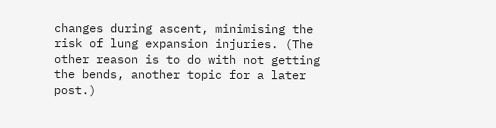changes during ascent, minimising the risk of lung expansion injuries. (The other reason is to do with not getting the bends, another topic for a later post.)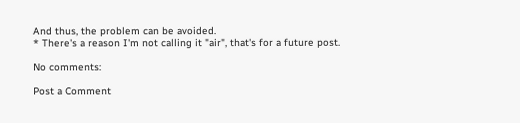And thus, the problem can be avoided.
* There's a reason I'm not calling it "air", that's for a future post.

No comments:

Post a Comment